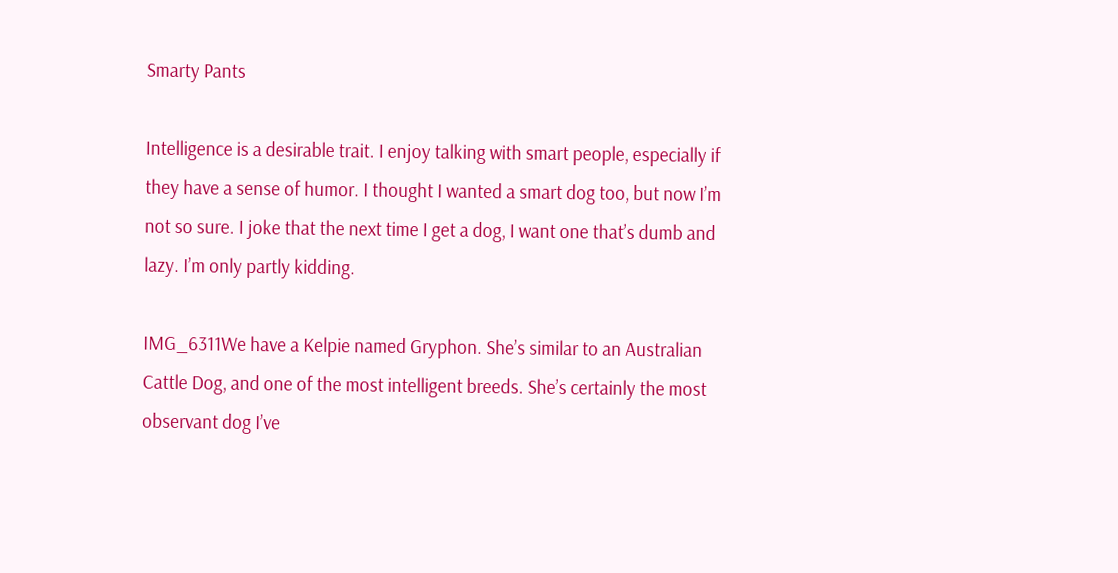Smarty Pants

Intelligence is a desirable trait. I enjoy talking with smart people, especially if they have a sense of humor. I thought I wanted a smart dog too, but now I’m not so sure. I joke that the next time I get a dog, I want one that’s dumb and lazy. I’m only partly kidding.

IMG_6311We have a Kelpie named Gryphon. She’s similar to an Australian Cattle Dog, and one of the most intelligent breeds. She’s certainly the most observant dog I’ve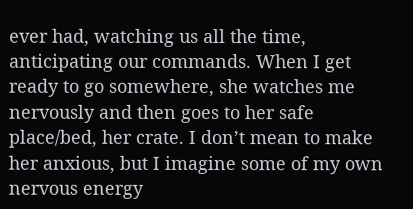ever had, watching us all the time, anticipating our commands. When I get ready to go somewhere, she watches me nervously and then goes to her safe place/bed, her crate. I don’t mean to make her anxious, but I imagine some of my own nervous energy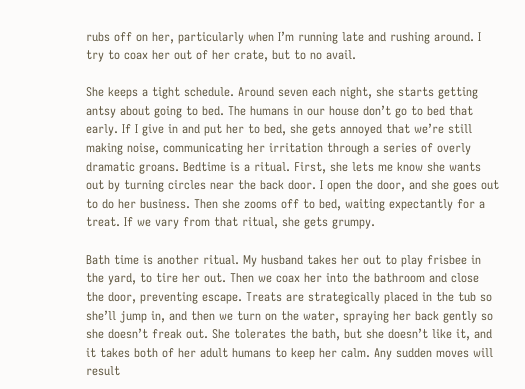rubs off on her, particularly when I’m running late and rushing around. I try to coax her out of her crate, but to no avail.

She keeps a tight schedule. Around seven each night, she starts getting antsy about going to bed. The humans in our house don’t go to bed that early. If I give in and put her to bed, she gets annoyed that we’re still making noise, communicating her irritation through a series of overly dramatic groans. Bedtime is a ritual. First, she lets me know she wants out by turning circles near the back door. I open the door, and she goes out to do her business. Then she zooms off to bed, waiting expectantly for a treat. If we vary from that ritual, she gets grumpy.

Bath time is another ritual. My husband takes her out to play frisbee in the yard, to tire her out. Then we coax her into the bathroom and close the door, preventing escape. Treats are strategically placed in the tub so she’ll jump in, and then we turn on the water, spraying her back gently so she doesn’t freak out. She tolerates the bath, but she doesn’t like it, and it takes both of her adult humans to keep her calm. Any sudden moves will result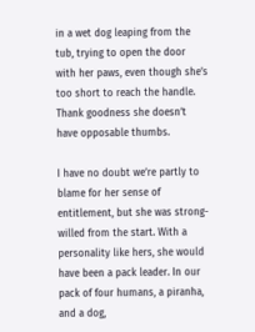in a wet dog leaping from the tub, trying to open the door with her paws, even though she’s too short to reach the handle. Thank goodness she doesn’t have opposable thumbs.

I have no doubt we’re partly to blame for her sense of entitlement, but she was strong-willed from the start. With a personality like hers, she would have been a pack leader. In our pack of four humans, a piranha, and a dog,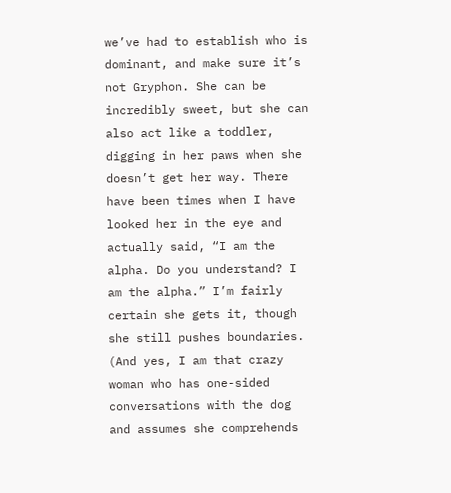we’ve had to establish who is dominant, and make sure it’s not Gryphon. She can be incredibly sweet, but she can also act like a toddler, digging in her paws when she doesn’t get her way. There have been times when I have looked her in the eye and actually said, “I am the alpha. Do you understand? I am the alpha.” I’m fairly certain she gets it, though she still pushes boundaries. (And yes, I am that crazy woman who has one-sided conversations with the dog and assumes she comprehends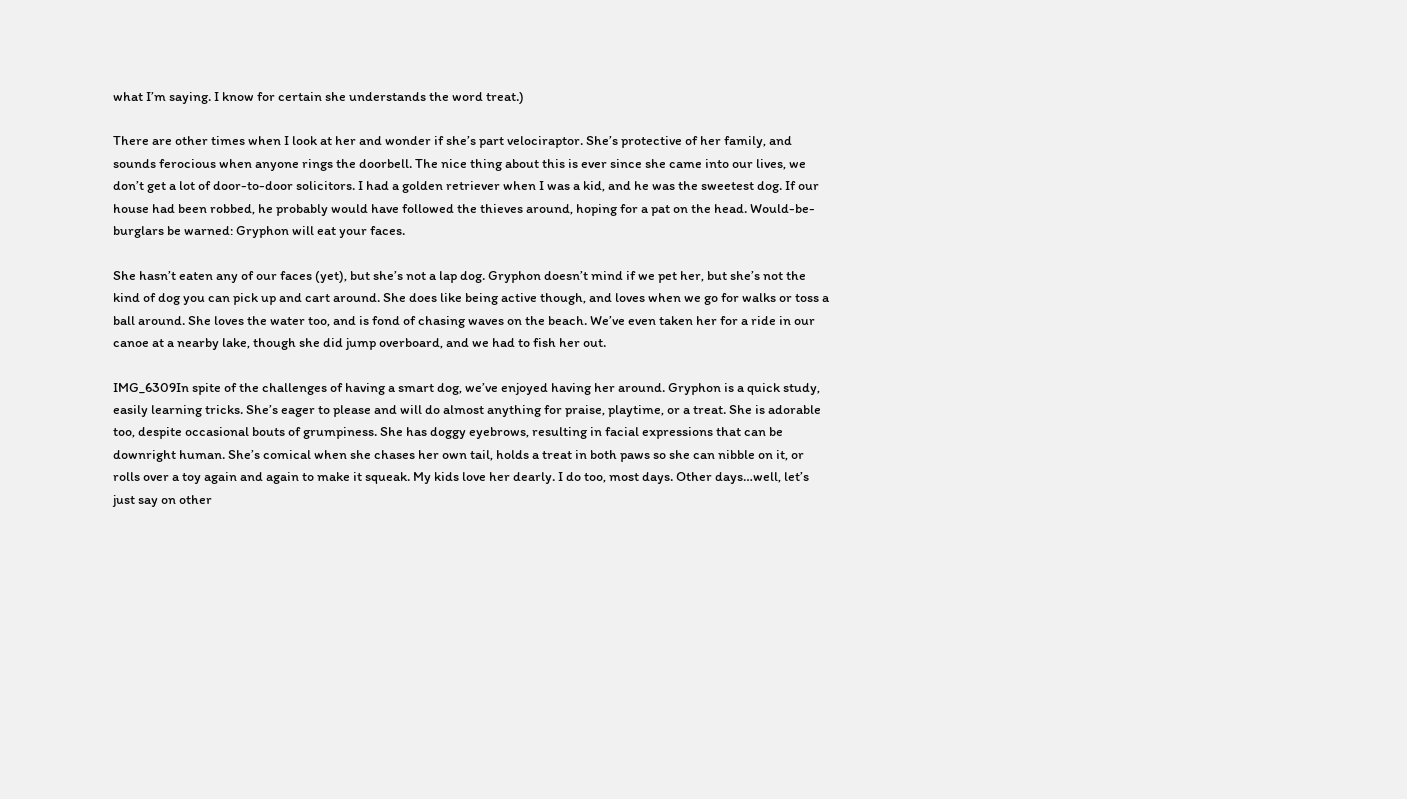what I’m saying. I know for certain she understands the word treat.)

There are other times when I look at her and wonder if she’s part velociraptor. She’s protective of her family, and sounds ferocious when anyone rings the doorbell. The nice thing about this is ever since she came into our lives, we don’t get a lot of door-to-door solicitors. I had a golden retriever when I was a kid, and he was the sweetest dog. If our house had been robbed, he probably would have followed the thieves around, hoping for a pat on the head. Would-be-burglars be warned: Gryphon will eat your faces.

She hasn’t eaten any of our faces (yet), but she’s not a lap dog. Gryphon doesn’t mind if we pet her, but she’s not the kind of dog you can pick up and cart around. She does like being active though, and loves when we go for walks or toss a ball around. She loves the water too, and is fond of chasing waves on the beach. We’ve even taken her for a ride in our canoe at a nearby lake, though she did jump overboard, and we had to fish her out.

IMG_6309In spite of the challenges of having a smart dog, we’ve enjoyed having her around. Gryphon is a quick study, easily learning tricks. She’s eager to please and will do almost anything for praise, playtime, or a treat. She is adorable too, despite occasional bouts of grumpiness. She has doggy eyebrows, resulting in facial expressions that can be downright human. She’s comical when she chases her own tail, holds a treat in both paws so she can nibble on it, or rolls over a toy again and again to make it squeak. My kids love her dearly. I do too, most days. Other days…well, let’s just say on other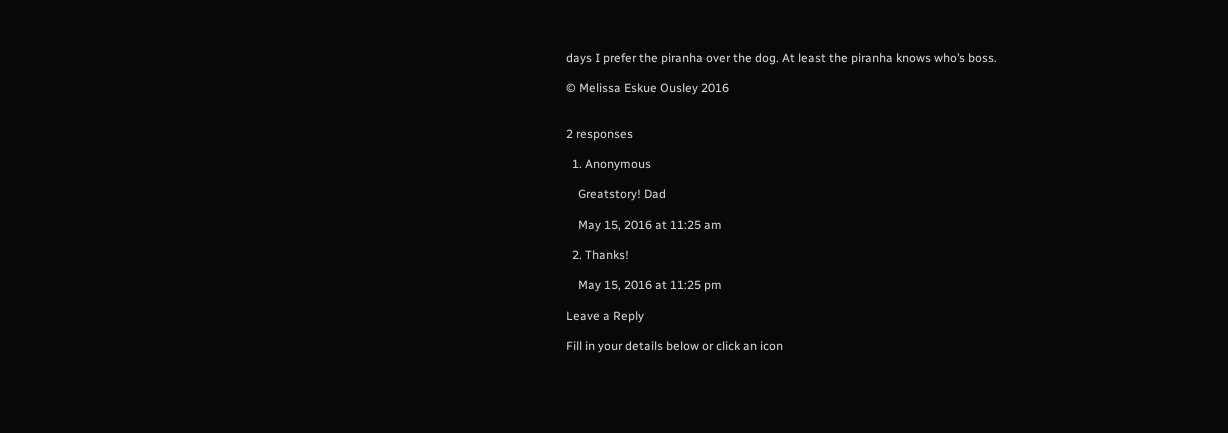days I prefer the piranha over the dog. At least the piranha knows who’s boss.

© Melissa Eskue Ousley 2016


2 responses

  1. Anonymous

    Greatstory! Dad

    May 15, 2016 at 11:25 am

  2. Thanks!

    May 15, 2016 at 11:25 pm

Leave a Reply

Fill in your details below or click an icon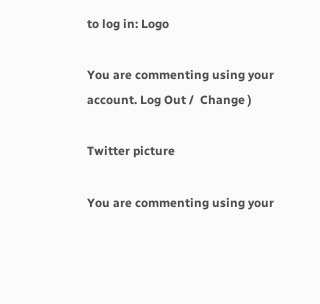to log in: Logo

You are commenting using your account. Log Out /  Change )

Twitter picture

You are commenting using your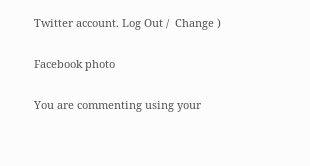Twitter account. Log Out /  Change )

Facebook photo

You are commenting using your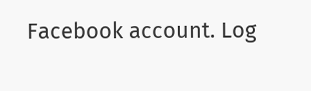Facebook account. Log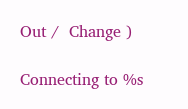Out /  Change )

Connecting to %s